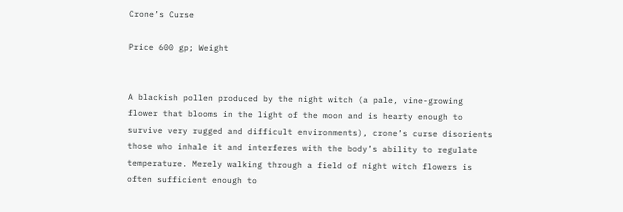Crone’s Curse

Price 600 gp; Weight


A blackish pollen produced by the night witch (a pale, vine-growing flower that blooms in the light of the moon and is hearty enough to survive very rugged and difficult environments), crone’s curse disorients those who inhale it and interferes with the body’s ability to regulate temperature. Merely walking through a field of night witch flowers is often sufficient enough to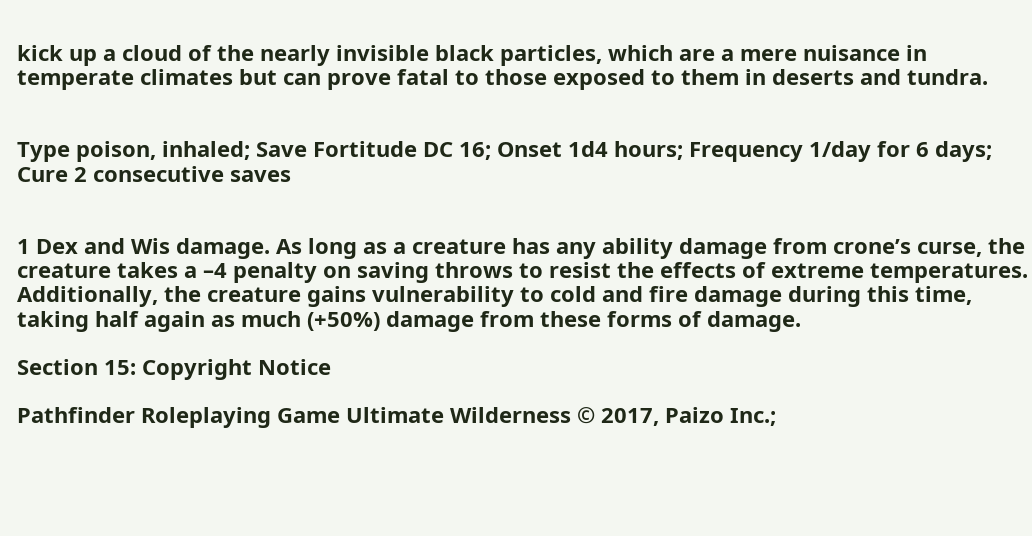kick up a cloud of the nearly invisible black particles, which are a mere nuisance in temperate climates but can prove fatal to those exposed to them in deserts and tundra.


Type poison, inhaled; Save Fortitude DC 16; Onset 1d4 hours; Frequency 1/day for 6 days; Cure 2 consecutive saves


1 Dex and Wis damage. As long as a creature has any ability damage from crone’s curse, the creature takes a –4 penalty on saving throws to resist the effects of extreme temperatures. Additionally, the creature gains vulnerability to cold and fire damage during this time, taking half again as much (+50%) damage from these forms of damage.

Section 15: Copyright Notice

Pathfinder Roleplaying Game Ultimate Wilderness © 2017, Paizo Inc.;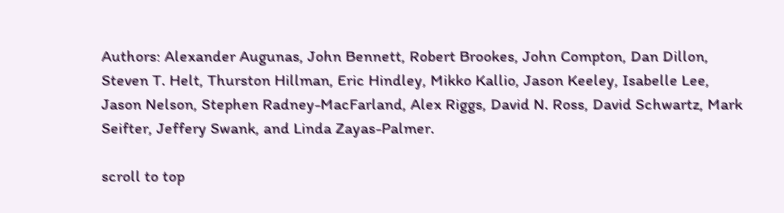Authors: Alexander Augunas, John Bennett, Robert Brookes, John Compton, Dan Dillon, Steven T. Helt, Thurston Hillman, Eric Hindley, Mikko Kallio, Jason Keeley, Isabelle Lee, Jason Nelson, Stephen Radney-MacFarland, Alex Riggs, David N. Ross, David Schwartz, Mark Seifter, Jeffery Swank, and Linda Zayas-Palmer.

scroll to top